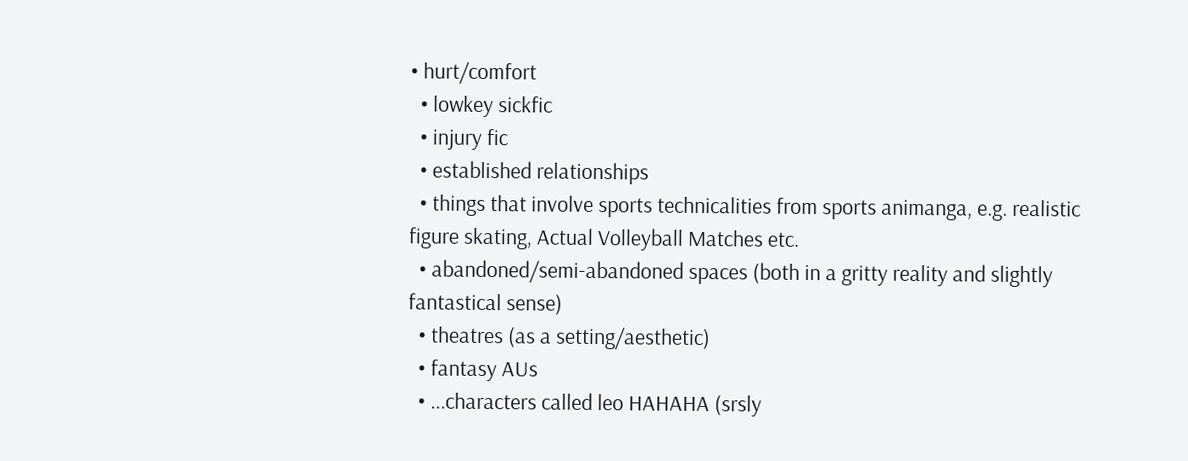• hurt/comfort
  • lowkey sickfic
  • injury fic
  • established relationships
  • things that involve sports technicalities from sports animanga, e.g. realistic figure skating, Actual Volleyball Matches etc.
  • abandoned/semi-abandoned spaces (both in a gritty reality and slightly fantastical sense)
  • theatres (as a setting/aesthetic)
  • fantasy AUs
  • ...characters called leo HAHAHA (srsly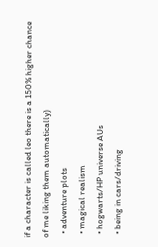if a character is called leo there is a 150% higher chance of me liking them automatically)
  • adventure plots
  • magical realism
  • hogwarts/HP universe AUs
  • being in cars/driving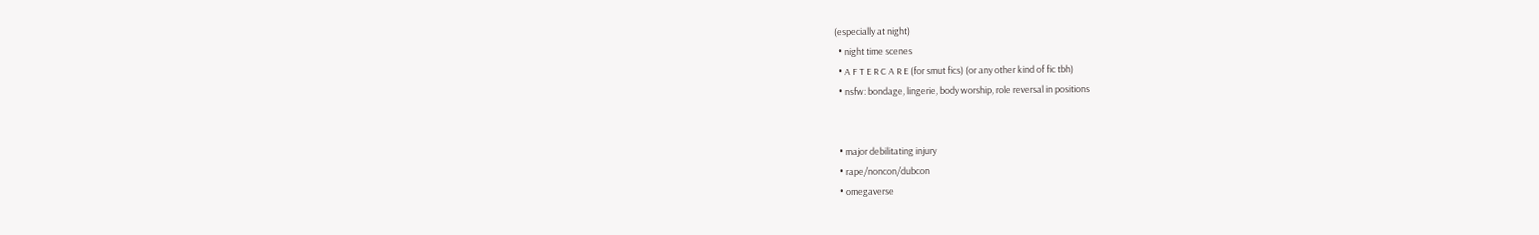(especially at night)
  • night time scenes
  • A F T E R C A R E (for smut fics) (or any other kind of fic tbh)
  • nsfw: bondage, lingerie, body worship, role reversal in positions


  • major debilitating injury
  • rape/noncon/dubcon
  • omegaverse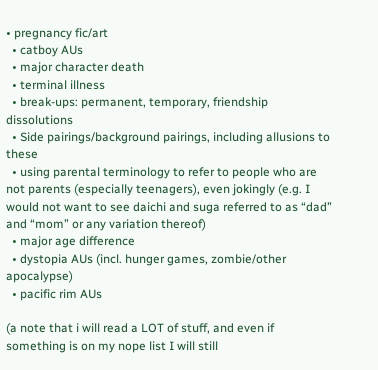• pregnancy fic/art
  • catboy AUs
  • major character death
  • terminal illness
  • break-ups: permanent, temporary, friendship dissolutions
  • Side pairings/background pairings, including allusions to these
  • using parental terminology to refer to people who are not parents (especially teenagers), even jokingly (e.g. I would not want to see daichi and suga referred to as “dad” and “mom” or any variation thereof)
  • major age difference
  • dystopia AUs (incl. hunger games, zombie/other apocalypse)
  • pacific rim AUs

(a note that i will read a LOT of stuff, and even if something is on my nope list I will still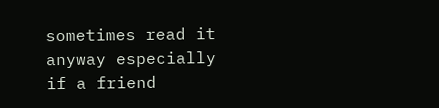sometimes read it anyway especially if a friend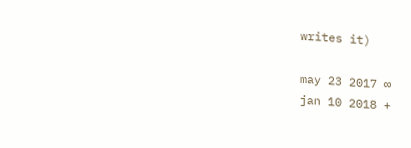writes it)

may 23 2017 ∞
jan 10 2018 +